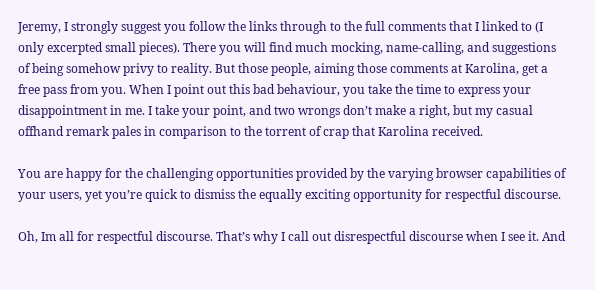Jeremy, I strongly suggest you follow the links through to the full comments that I linked to (I only excerpted small pieces). There you will find much mocking, name-calling, and suggestions of being somehow privy to reality. But those people, aiming those comments at Karolina, get a free pass from you. When I point out this bad behaviour, you take the time to express your disappointment in me. I take your point, and two wrongs don’t make a right, but my casual offhand remark pales in comparison to the torrent of crap that Karolina received.

You are happy for the challenging opportunities provided by the varying browser capabilities of your users, yet you’re quick to dismiss the equally exciting opportunity for respectful discourse.

Oh, Im all for respectful discourse. That’s why I call out disrespectful discourse when I see it. And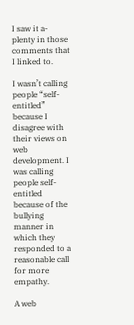I saw it a-plenty in those comments that I linked to.

I wasn’t calling people “self-entitled” because I disagree with their views on web development. I was calling people self-entitled because of the bullying manner in which they responded to a reasonable call for more empathy.

A web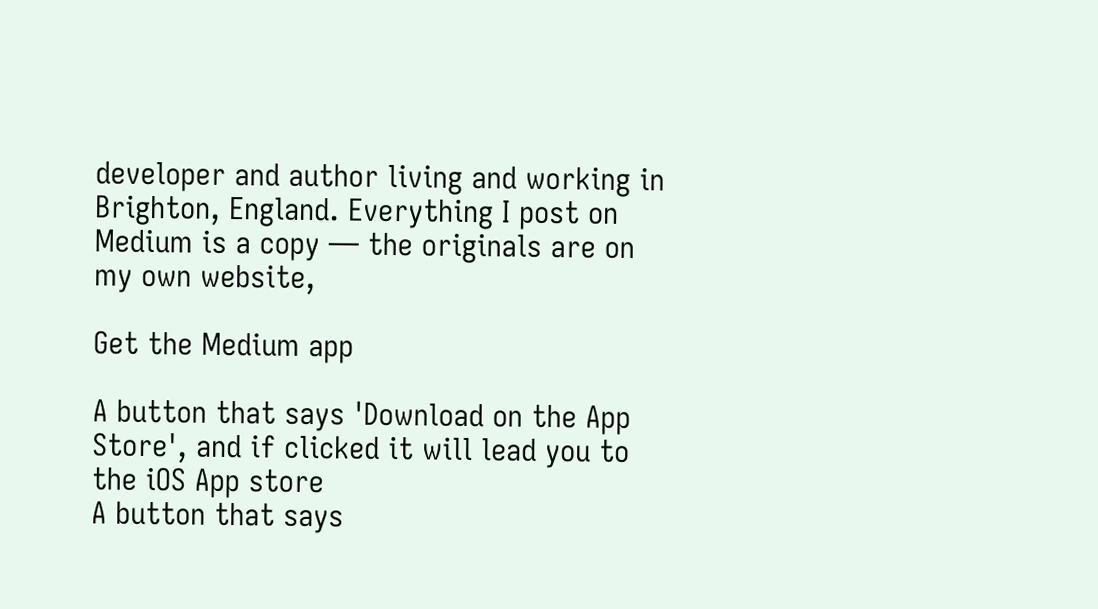developer and author living and working in Brighton, England. Everything I post on Medium is a copy — the originals are on my own website,

Get the Medium app

A button that says 'Download on the App Store', and if clicked it will lead you to the iOS App store
A button that says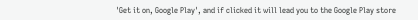'Get it on, Google Play', and if clicked it will lead you to the Google Play store